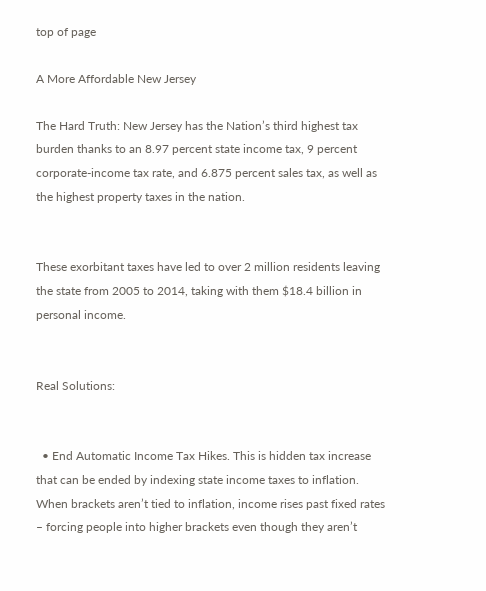top of page

A More Affordable New Jersey

The Hard Truth: New Jersey has the Nation’s third highest tax burden thanks to an 8.97 percent state income tax, 9 percent corporate-income tax rate, and 6.875 percent sales tax, as well as the highest property taxes in the nation.


These exorbitant taxes have led to over 2 million residents leaving the state from 2005 to 2014, taking with them $18.4 billion in personal income.


Real Solutions:


  • End Automatic Income Tax Hikes. This is hidden tax increase that can be ended by indexing state income taxes to inflation. When brackets aren’t tied to inflation, income rises past fixed rates – forcing people into higher brackets even though they aren’t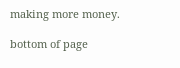making more money.

bottom of page